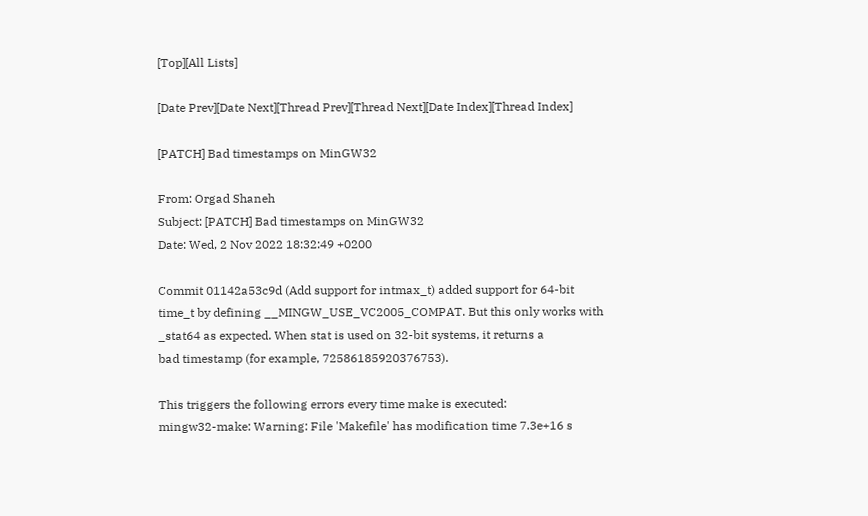[Top][All Lists]

[Date Prev][Date Next][Thread Prev][Thread Next][Date Index][Thread Index]

[PATCH] Bad timestamps on MinGW32

From: Orgad Shaneh
Subject: [PATCH] Bad timestamps on MinGW32
Date: Wed, 2 Nov 2022 18:32:49 +0200

Commit 01142a53c9d (Add support for intmax_t) added support for 64-bit
time_t by defining __MINGW_USE_VC2005_COMPAT. But this only works with
_stat64 as expected. When stat is used on 32-bit systems, it returns a
bad timestamp (for example, 72586185920376753).

This triggers the following errors every time make is executed:
mingw32-make: Warning: File 'Makefile' has modification time 7.3e+16 s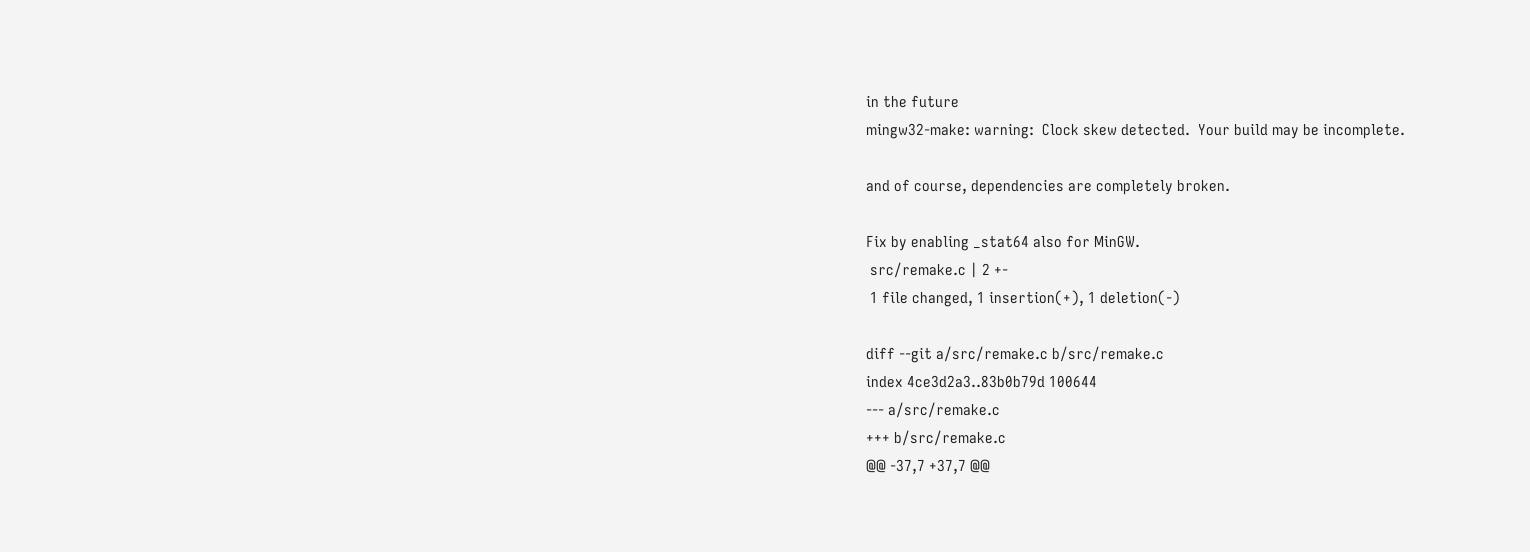in the future
mingw32-make: warning:  Clock skew detected.  Your build may be incomplete.

and of course, dependencies are completely broken.

Fix by enabling _stat64 also for MinGW.
 src/remake.c | 2 +-
 1 file changed, 1 insertion(+), 1 deletion(-)

diff --git a/src/remake.c b/src/remake.c
index 4ce3d2a3..83b0b79d 100644
--- a/src/remake.c
+++ b/src/remake.c
@@ -37,7 +37,7 @@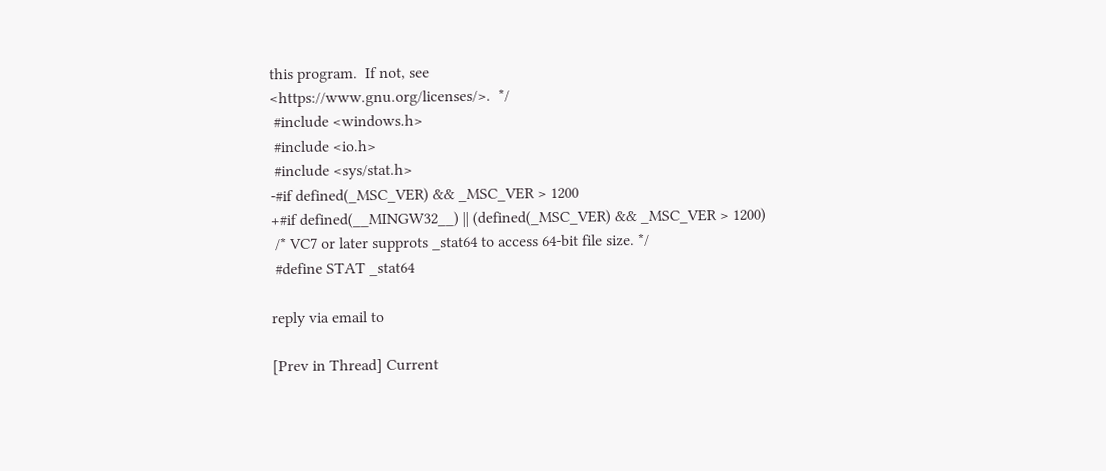this program.  If not, see
<https://www.gnu.org/licenses/>.  */
 #include <windows.h>
 #include <io.h>
 #include <sys/stat.h>
-#if defined(_MSC_VER) && _MSC_VER > 1200
+#if defined(__MINGW32__) || (defined(_MSC_VER) && _MSC_VER > 1200)
 /* VC7 or later supprots _stat64 to access 64-bit file size. */
 #define STAT _stat64

reply via email to

[Prev in Thread] Current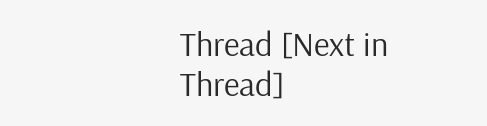Thread [Next in Thread]